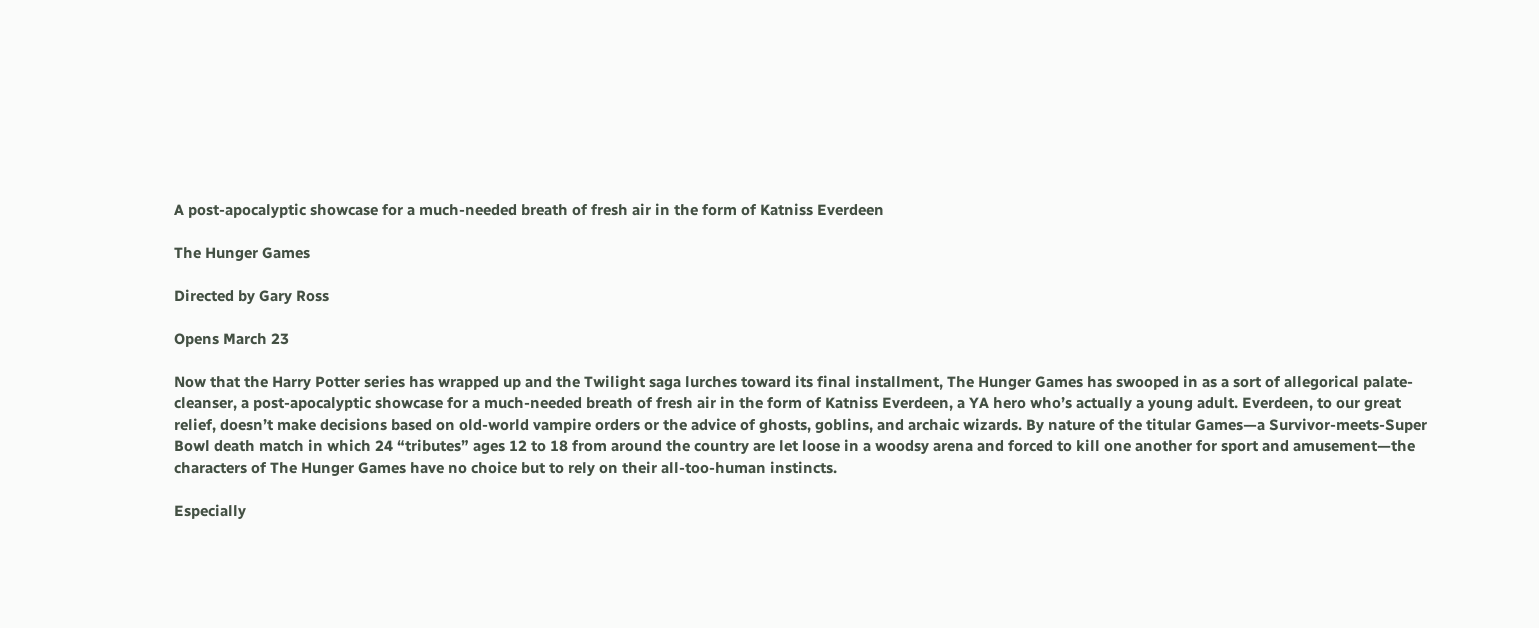A post-apocalyptic showcase for a much-needed breath of fresh air in the form of Katniss Everdeen

The Hunger Games

Directed by Gary Ross

Opens March 23

Now that the Harry Potter series has wrapped up and the Twilight saga lurches toward its final installment, The Hunger Games has swooped in as a sort of allegorical palate-cleanser, a post-apocalyptic showcase for a much-needed breath of fresh air in the form of Katniss Everdeen, a YA hero who’s actually a young adult. Everdeen, to our great relief, doesn’t make decisions based on old-world vampire orders or the advice of ghosts, goblins, and archaic wizards. By nature of the titular Games—a Survivor-meets-Super Bowl death match in which 24 “tributes” ages 12 to 18 from around the country are let loose in a woodsy arena and forced to kill one another for sport and amusement—the characters of The Hunger Games have no choice but to rely on their all-too-human instincts.

Especially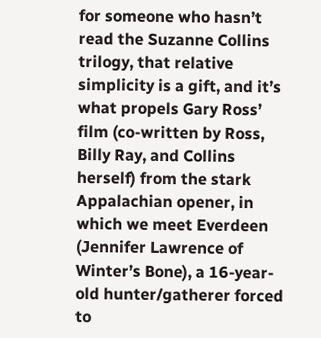for someone who hasn’t read the Suzanne Collins trilogy, that relative simplicity is a gift, and it’s what propels Gary Ross’ film (co-written by Ross, Billy Ray, and Collins herself) from the stark Appalachian opener, in which we meet Everdeen (Jennifer Lawrence of Winter’s Bone), a 16-year-old hunter/gatherer forced to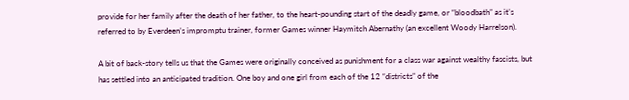provide for her family after the death of her father, to the heart-pounding start of the deadly game, or “bloodbath” as it’s referred to by Everdeen’s impromptu trainer, former Games winner Haymitch Abernathy (an excellent Woody Harrelson).

A bit of back-story tells us that the Games were originally conceived as punishment for a class war against wealthy fascists, but has settled into an anticipated tradition. One boy and one girl from each of the 12 “districts” of the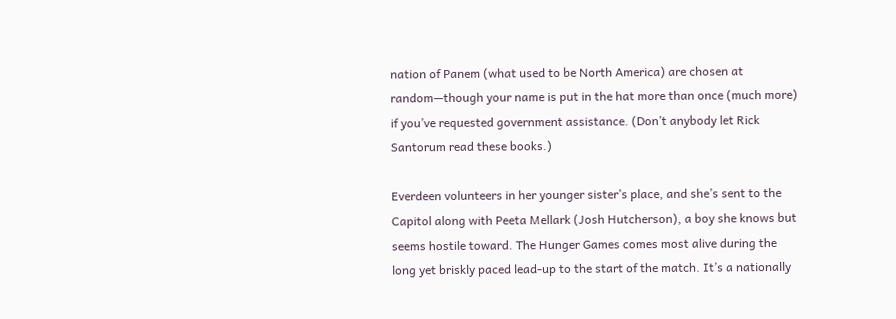nation of Panem (what used to be North America) are chosen at random—though your name is put in the hat more than once (much more) if you’ve requested government assistance. (Don’t anybody let Rick Santorum read these books.)

Everdeen volunteers in her younger sister’s place, and she’s sent to the Capitol along with Peeta Mellark (Josh Hutcherson), a boy she knows but seems hostile toward. The Hunger Games comes most alive during the long yet briskly paced lead-up to the start of the match. It’s a nationally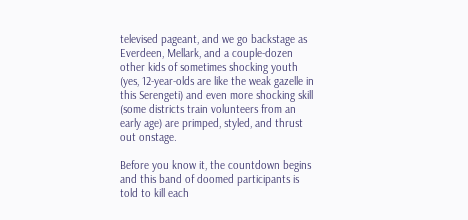televised pageant, and we go backstage as Everdeen, Mellark, and a couple-dozen other kids of sometimes shocking youth (yes, 12-year-olds are like the weak gazelle in this Serengeti) and even more shocking skill (some districts train volunteers from an early age) are primped, styled, and thrust out onstage.

Before you know it, the countdown begins and this band of doomed participants is told to kill each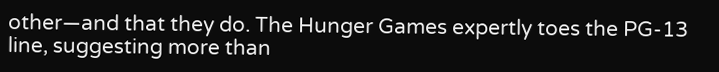other—and that they do. The Hunger Games expertly toes the PG-13 line, suggesting more than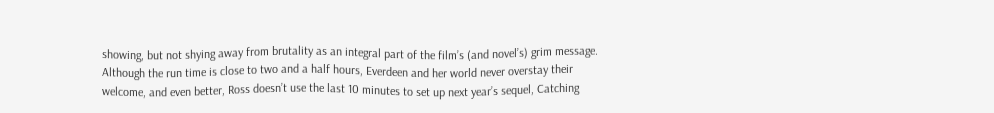showing, but not shying away from brutality as an integral part of the film’s (and novel’s) grim message. Although the run time is close to two and a half hours, Everdeen and her world never overstay their welcome, and even better, Ross doesn’t use the last 10 minutes to set up next year’s sequel, Catching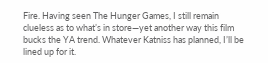Fire. Having seen The Hunger Games, I still remain clueless as to what’s in store—yet another way this film bucks the YA trend. Whatever Katniss has planned, I’ll be lined up for it.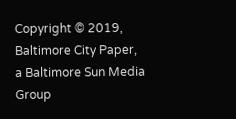Copyright © 2019, Baltimore City Paper, a Baltimore Sun Media Group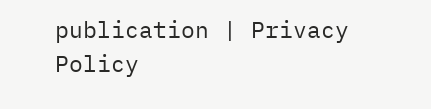publication | Privacy Policy